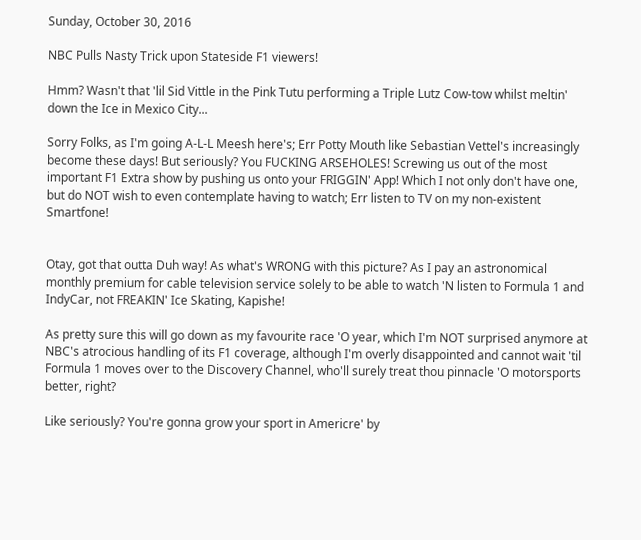Sunday, October 30, 2016

NBC Pulls Nasty Trick upon Stateside F1 viewers!

Hmm? Wasn't that 'lil Sid Vittle in the Pink Tutu performing a Triple Lutz Cow-tow whilst meltin' down the Ice in Mexico City...

Sorry Folks, as I'm going A-L-L Meesh here's; Err Potty Mouth like Sebastian Vettel's increasingly become these days! But seriously? You FUCKING ARSEHOLES! Screwing us out of the most important F1 Extra show by pushing us onto your FRIGGIN' App! Which I not only don't have one, but do NOT wish to even contemplate having to watch; Err listen to TV on my non-existent Smartfone!


Otay, got that outta Duh way! As what's WRONG with this picture? As I pay an astronomical monthly premium for cable television service solely to be able to watch 'N listen to Formula 1 and IndyCar, not FREAKIN' Ice Skating, Kapishe!

As pretty sure this will go down as my favourite race 'O year, which I'm NOT surprised anymore at NBC's atrocious handling of its F1 coverage, although I'm overly disappointed and cannot wait 'til Formula 1 moves over to the Discovery Channel, who'll surely treat thou pinnacle 'O motorsports better, right?

Like seriously? You're gonna grow your sport in Americre' by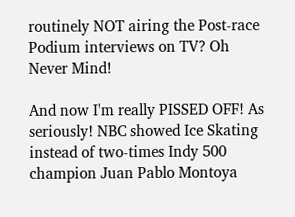routinely NOT airing the Post-race Podium interviews on TV? Oh Never Mind!

And now I'm really PISSED OFF! As seriously! NBC showed Ice Skating instead of two-times Indy 500 champion Juan Pablo Montoya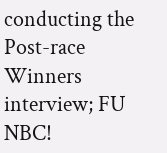conducting the Post-race Winners interview; FU NBC!